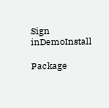Sign inDemoInstall

Package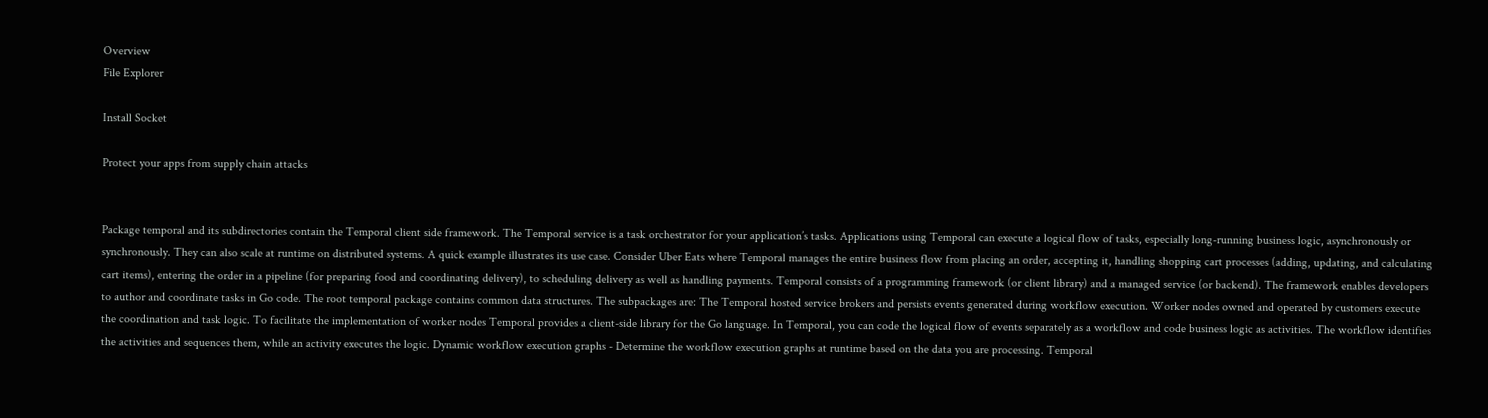Overview
File Explorer

Install Socket

Protect your apps from supply chain attacks


Package temporal and its subdirectories contain the Temporal client side framework. The Temporal service is a task orchestrator for your application’s tasks. Applications using Temporal can execute a logical flow of tasks, especially long-running business logic, asynchronously or synchronously. They can also scale at runtime on distributed systems. A quick example illustrates its use case. Consider Uber Eats where Temporal manages the entire business flow from placing an order, accepting it, handling shopping cart processes (adding, updating, and calculating cart items), entering the order in a pipeline (for preparing food and coordinating delivery), to scheduling delivery as well as handling payments. Temporal consists of a programming framework (or client library) and a managed service (or backend). The framework enables developers to author and coordinate tasks in Go code. The root temporal package contains common data structures. The subpackages are: The Temporal hosted service brokers and persists events generated during workflow execution. Worker nodes owned and operated by customers execute the coordination and task logic. To facilitate the implementation of worker nodes Temporal provides a client-side library for the Go language. In Temporal, you can code the logical flow of events separately as a workflow and code business logic as activities. The workflow identifies the activities and sequences them, while an activity executes the logic. Dynamic workflow execution graphs - Determine the workflow execution graphs at runtime based on the data you are processing. Temporal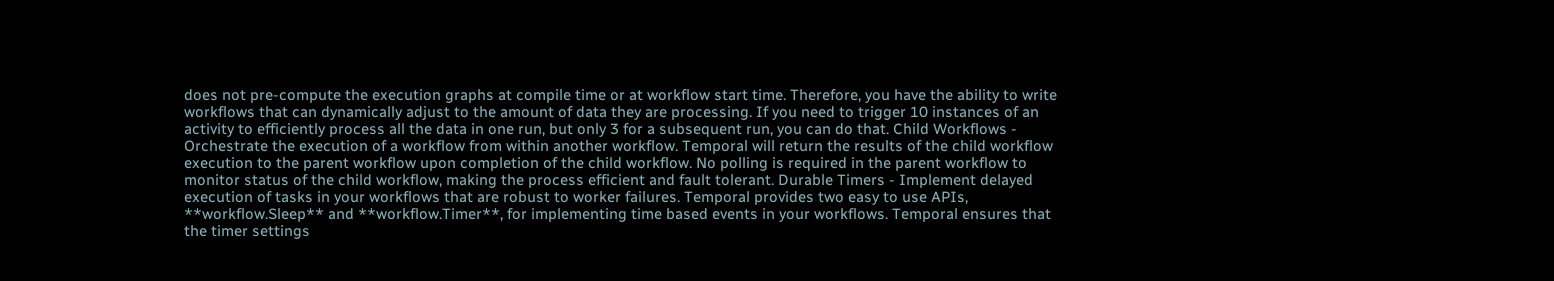does not pre-compute the execution graphs at compile time or at workflow start time. Therefore, you have the ability to write workflows that can dynamically adjust to the amount of data they are processing. If you need to trigger 10 instances of an activity to efficiently process all the data in one run, but only 3 for a subsequent run, you can do that. Child Workflows - Orchestrate the execution of a workflow from within another workflow. Temporal will return the results of the child workflow execution to the parent workflow upon completion of the child workflow. No polling is required in the parent workflow to monitor status of the child workflow, making the process efficient and fault tolerant. Durable Timers - Implement delayed execution of tasks in your workflows that are robust to worker failures. Temporal provides two easy to use APIs, **workflow.Sleep** and **workflow.Timer**, for implementing time based events in your workflows. Temporal ensures that the timer settings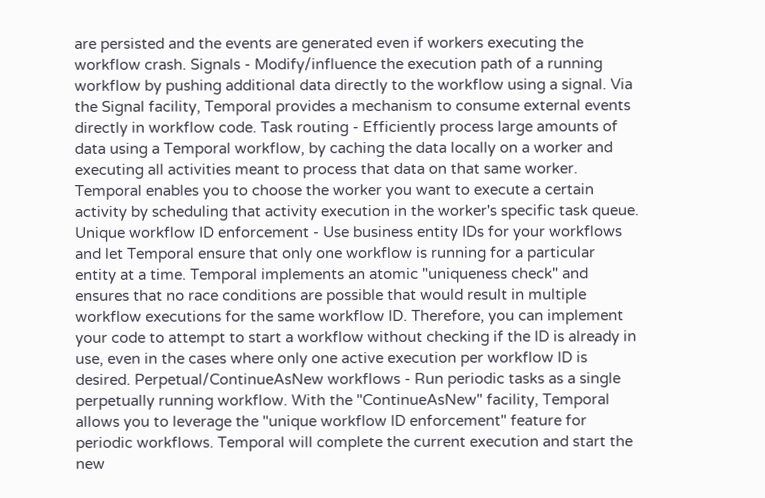are persisted and the events are generated even if workers executing the workflow crash. Signals - Modify/influence the execution path of a running workflow by pushing additional data directly to the workflow using a signal. Via the Signal facility, Temporal provides a mechanism to consume external events directly in workflow code. Task routing - Efficiently process large amounts of data using a Temporal workflow, by caching the data locally on a worker and executing all activities meant to process that data on that same worker. Temporal enables you to choose the worker you want to execute a certain activity by scheduling that activity execution in the worker's specific task queue. Unique workflow ID enforcement - Use business entity IDs for your workflows and let Temporal ensure that only one workflow is running for a particular entity at a time. Temporal implements an atomic "uniqueness check" and ensures that no race conditions are possible that would result in multiple workflow executions for the same workflow ID. Therefore, you can implement your code to attempt to start a workflow without checking if the ID is already in use, even in the cases where only one active execution per workflow ID is desired. Perpetual/ContinueAsNew workflows - Run periodic tasks as a single perpetually running workflow. With the "ContinueAsNew" facility, Temporal allows you to leverage the "unique workflow ID enforcement" feature for periodic workflows. Temporal will complete the current execution and start the new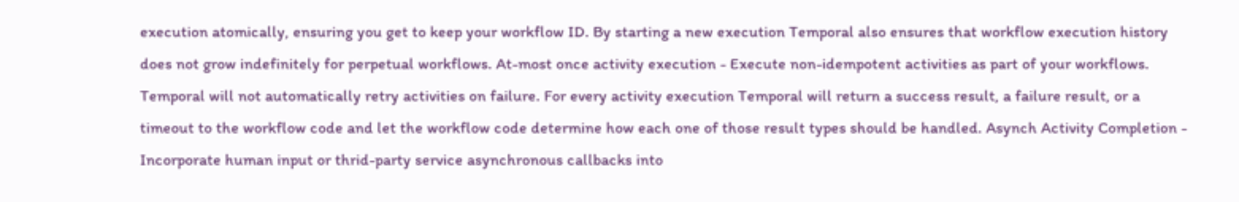execution atomically, ensuring you get to keep your workflow ID. By starting a new execution Temporal also ensures that workflow execution history does not grow indefinitely for perpetual workflows. At-most once activity execution - Execute non-idempotent activities as part of your workflows. Temporal will not automatically retry activities on failure. For every activity execution Temporal will return a success result, a failure result, or a timeout to the workflow code and let the workflow code determine how each one of those result types should be handled. Asynch Activity Completion - Incorporate human input or thrid-party service asynchronous callbacks into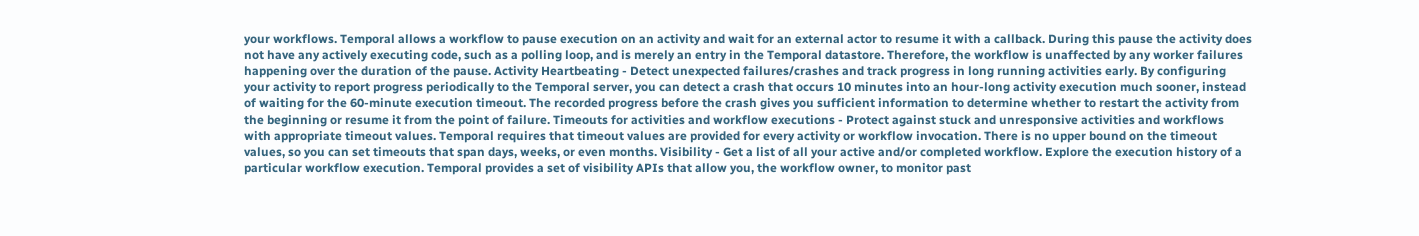your workflows. Temporal allows a workflow to pause execution on an activity and wait for an external actor to resume it with a callback. During this pause the activity does not have any actively executing code, such as a polling loop, and is merely an entry in the Temporal datastore. Therefore, the workflow is unaffected by any worker failures happening over the duration of the pause. Activity Heartbeating - Detect unexpected failures/crashes and track progress in long running activities early. By configuring your activity to report progress periodically to the Temporal server, you can detect a crash that occurs 10 minutes into an hour-long activity execution much sooner, instead of waiting for the 60-minute execution timeout. The recorded progress before the crash gives you sufficient information to determine whether to restart the activity from the beginning or resume it from the point of failure. Timeouts for activities and workflow executions - Protect against stuck and unresponsive activities and workflows with appropriate timeout values. Temporal requires that timeout values are provided for every activity or workflow invocation. There is no upper bound on the timeout values, so you can set timeouts that span days, weeks, or even months. Visibility - Get a list of all your active and/or completed workflow. Explore the execution history of a particular workflow execution. Temporal provides a set of visibility APIs that allow you, the workflow owner, to monitor past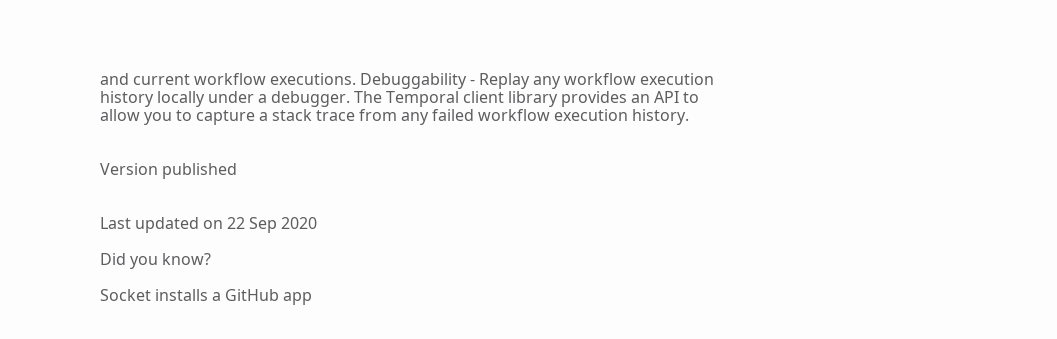and current workflow executions. Debuggability - Replay any workflow execution history locally under a debugger. The Temporal client library provides an API to allow you to capture a stack trace from any failed workflow execution history.


Version published


Last updated on 22 Sep 2020

Did you know?

Socket installs a GitHub app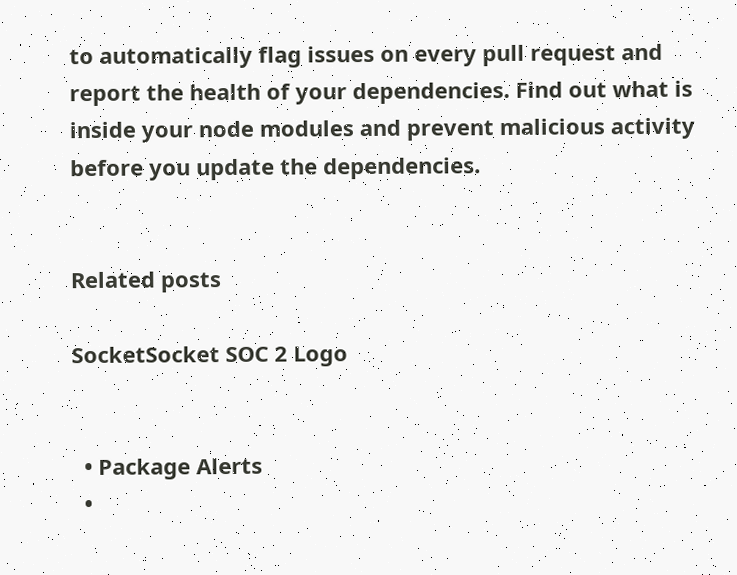to automatically flag issues on every pull request and report the health of your dependencies. Find out what is inside your node modules and prevent malicious activity before you update the dependencies.


Related posts

SocketSocket SOC 2 Logo


  • Package Alerts
  •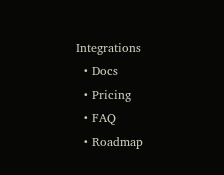Integrations
  • Docs
  • Pricing
  • FAQ
  • Roadmap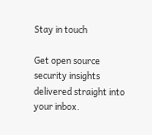Stay in touch

Get open source security insights delivered straight into your inbox.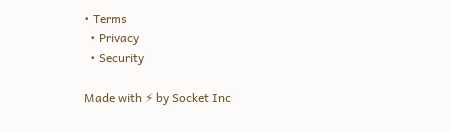• Terms
  • Privacy
  • Security

Made with ⚡ by Socket Inc